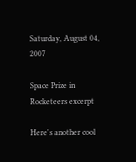Saturday, August 04, 2007

Space Prize in Rocketeers excerpt

Here's another cool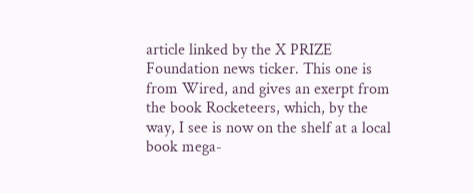article linked by the X PRIZE Foundation news ticker. This one is from Wired, and gives an exerpt from the book Rocketeers, which, by the way, I see is now on the shelf at a local book mega-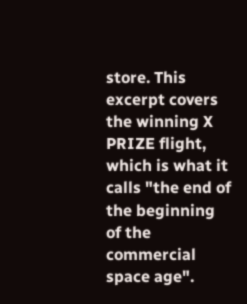store. This excerpt covers the winning X PRIZE flight, which is what it calls "the end of the beginning of the commercial space age".